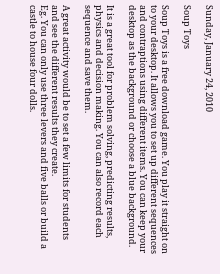Sunday, January 24, 2010

Soup Toys

Soup Toys is a free download game. You play it straight on to your desktop. It allows you to set up different sequences and contraptions using different items. You can keep your desktop as the background or choose a blue background.

It is a great tool for problem solving, predicting results, physics and decision making. You can also record each sequence and save them.

A great activity would be to set a few limits for students and see the different results they create.
Eg. You can only use three levers and five balls or build a castle to house four dolls.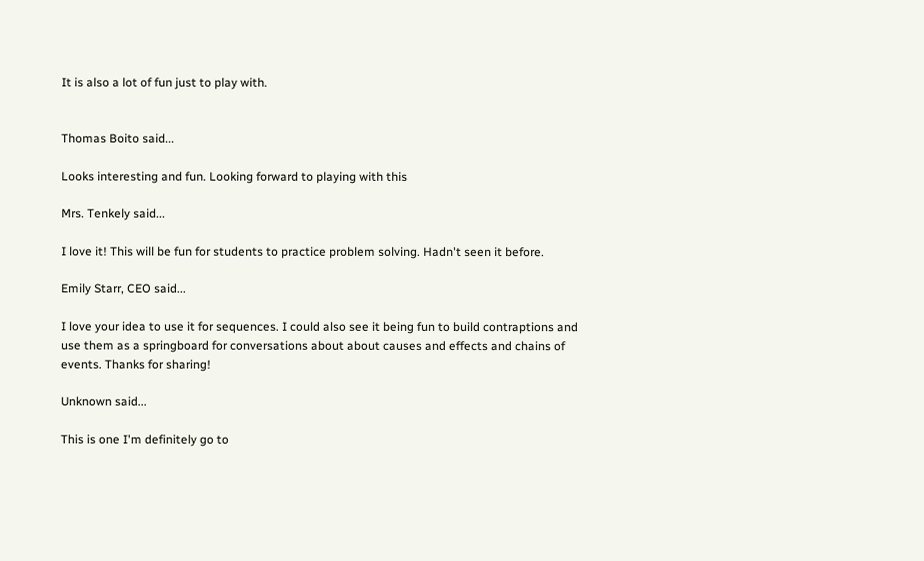It is also a lot of fun just to play with.


Thomas Boito said...

Looks interesting and fun. Looking forward to playing with this

Mrs. Tenkely said...

I love it! This will be fun for students to practice problem solving. Hadn't seen it before.

Emily Starr, CEO said...

I love your idea to use it for sequences. I could also see it being fun to build contraptions and use them as a springboard for conversations about about causes and effects and chains of events. Thanks for sharing!

Unknown said...

This is one I'm definitely go to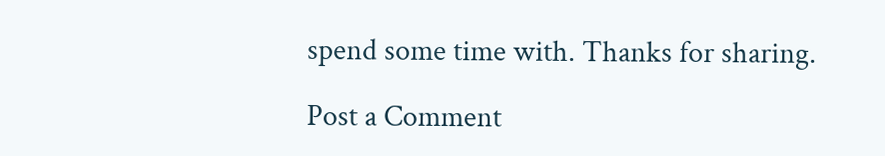spend some time with. Thanks for sharing.

Post a Comment